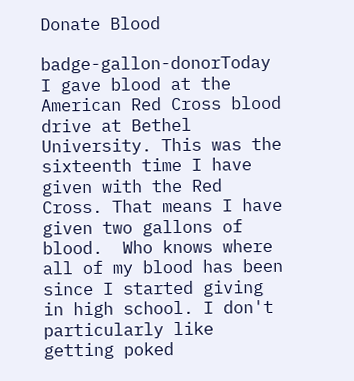Donate Blood

badge-gallon-donorToday I gave blood at the American Red Cross blood drive at Bethel University. This was the sixteenth time I have given with the Red Cross. That means I have given two gallons of blood.  Who knows where all of my blood has been since I started giving in high school. I don't particularly like getting poked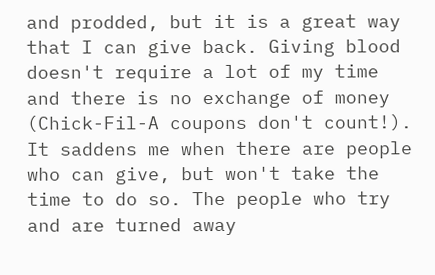and prodded, but it is a great way that I can give back. Giving blood doesn't require a lot of my time and there is no exchange of money (Chick-Fil-A coupons don't count!). It saddens me when there are people who can give, but won't take the time to do so. The people who try and are turned away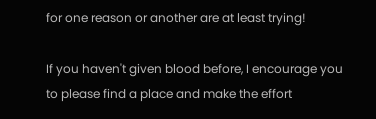for one reason or another are at least trying!

If you haven't given blood before, I encourage you to please find a place and make the effort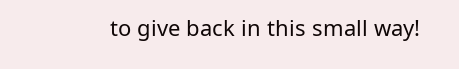to give back in this small way!